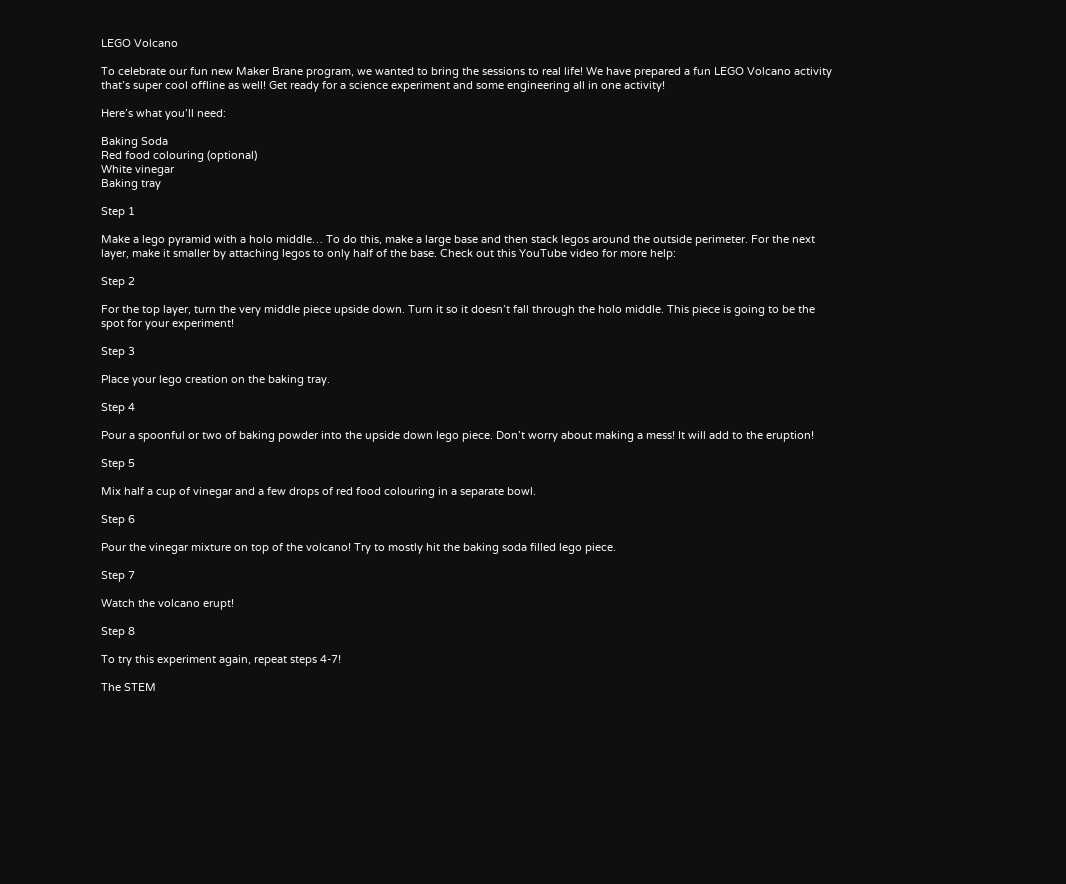LEGO Volcano

To celebrate our fun new Maker Brane program, we wanted to bring the sessions to real life! We have prepared a fun LEGO Volcano activity that’s super cool offline as well! Get ready for a science experiment and some engineering all in one activity!

Here’s what you’ll need:

Baking Soda
Red food colouring (optional)
White vinegar
Baking tray

Step 1

Make a lego pyramid with a holo middle… To do this, make a large base and then stack legos around the outside perimeter. For the next layer, make it smaller by attaching legos to only half of the base. Check out this YouTube video for more help:

Step 2

For the top layer, turn the very middle piece upside down. Turn it so it doesn’t fall through the holo middle. This piece is going to be the spot for your experiment!

Step 3

Place your lego creation on the baking tray.

Step 4

Pour a spoonful or two of baking powder into the upside down lego piece. Don’t worry about making a mess! It will add to the eruption!

Step 5

Mix half a cup of vinegar and a few drops of red food colouring in a separate bowl.

Step 6

Pour the vinegar mixture on top of the volcano! Try to mostly hit the baking soda filled lego piece.

Step 7

Watch the volcano erupt!

Step 8

To try this experiment again, repeat steps 4-7!

The STEM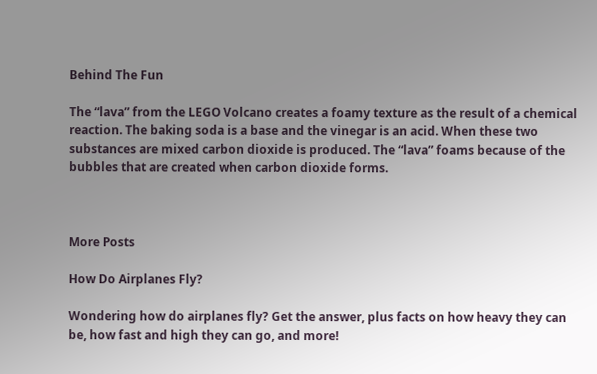Behind The Fun

The “lava” from the LEGO Volcano creates a foamy texture as the result of a chemical reaction. The baking soda is a base and the vinegar is an acid. When these two substances are mixed carbon dioxide is produced. The “lava” foams because of the bubbles that are created when carbon dioxide forms.



More Posts

How Do Airplanes Fly?

Wondering how do airplanes fly? Get the answer, plus facts on how heavy they can be, how fast and high they can go, and more!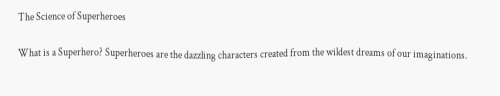The Science of Superheroes

What is a Superhero? Superheroes are the dazzling characters created from the wildest dreams of our imaginations.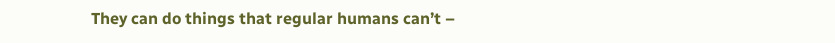They can do things that regular humans can’t –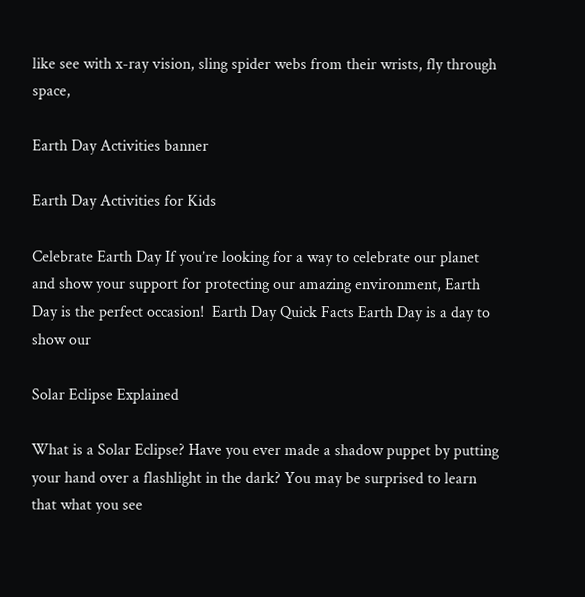like see with x-ray vision, sling spider webs from their wrists, fly through space,

Earth Day Activities banner

Earth Day Activities for Kids

Celebrate Earth Day If you’re looking for a way to celebrate our planet and show your support for protecting our amazing environment, Earth Day is the perfect occasion!  Earth Day Quick Facts Earth Day is a day to show our

Solar Eclipse Explained

What is a Solar Eclipse? Have you ever made a shadow puppet by putting your hand over a flashlight in the dark? You may be surprised to learn that what you see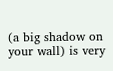(a big shadow on your wall) is very